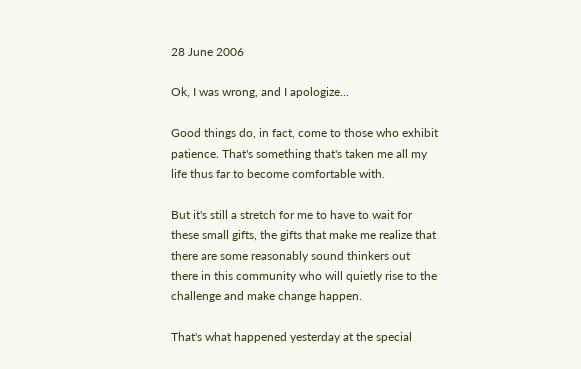28 June 2006

Ok, I was wrong, and I apologize...

Good things do, in fact, come to those who exhibit patience. That's something that's taken me all my life thus far to become comfortable with.

But it's still a stretch for me to have to wait for these small gifts, the gifts that make me realize that there are some reasonably sound thinkers out there in this community who will quietly rise to the challenge and make change happen.

That's what happened yesterday at the special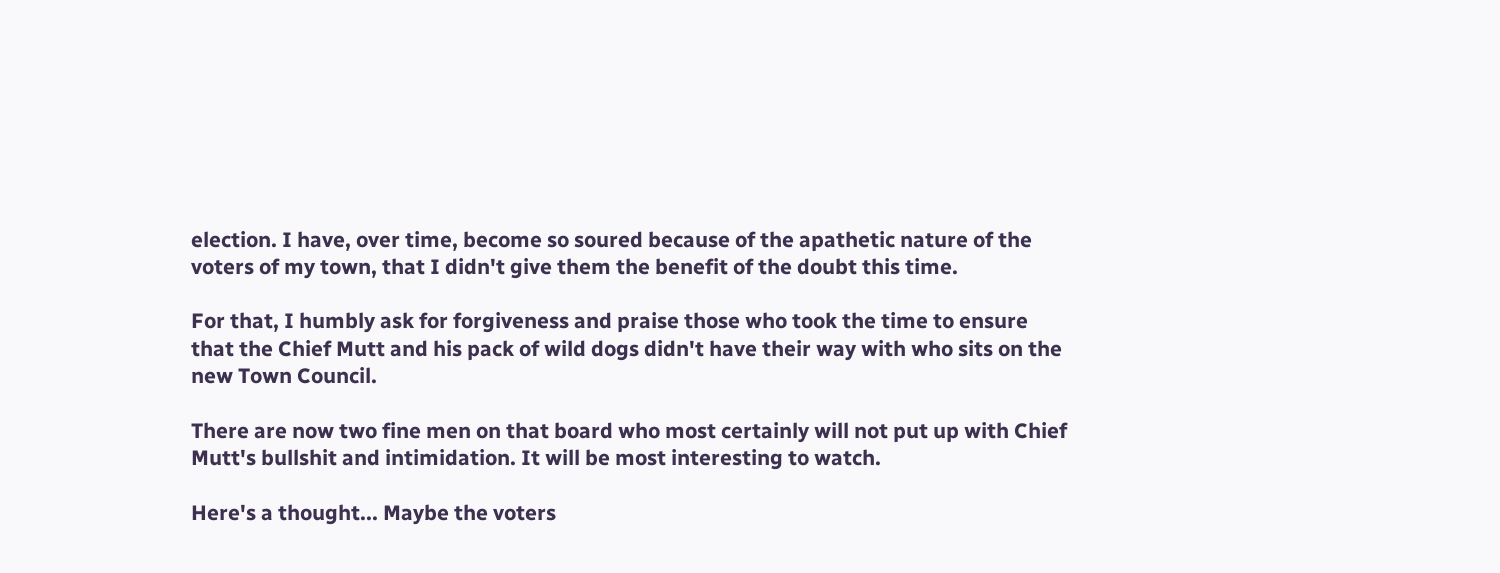election. I have, over time, become so soured because of the apathetic nature of the voters of my town, that I didn't give them the benefit of the doubt this time.

For that, I humbly ask for forgiveness and praise those who took the time to ensure that the Chief Mutt and his pack of wild dogs didn't have their way with who sits on the new Town Council.

There are now two fine men on that board who most certainly will not put up with Chief Mutt's bullshit and intimidation. It will be most interesting to watch.

Here's a thought... Maybe the voters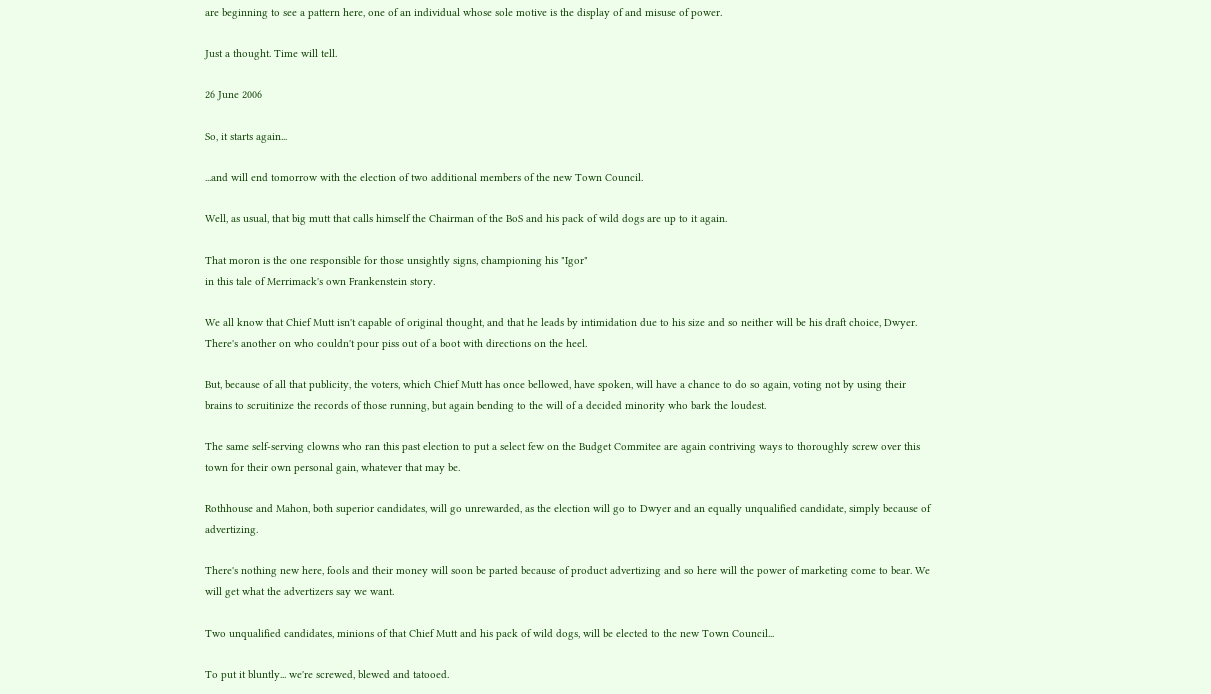are beginning to see a pattern here, one of an individual whose sole motive is the display of and misuse of power.

Just a thought. Time will tell.

26 June 2006

So, it starts again...

...and will end tomorrow with the election of two additional members of the new Town Council.

Well, as usual, that big mutt that calls himself the Chairman of the BoS and his pack of wild dogs are up to it again.

That moron is the one responsible for those unsightly signs, championing his "Igor"
in this tale of Merrimack's own Frankenstein story.

We all know that Chief Mutt isn't capable of original thought, and that he leads by intimidation due to his size and so neither will be his draft choice, Dwyer. There's another on who couldn't pour piss out of a boot with directions on the heel.

But, because of all that publicity, the voters, which Chief Mutt has once bellowed, have spoken, will have a chance to do so again, voting not by using their brains to scruitinize the records of those running, but again bending to the will of a decided minority who bark the loudest.

The same self-serving clowns who ran this past election to put a select few on the Budget Commitee are again contriving ways to thoroughly screw over this town for their own personal gain, whatever that may be.

Rothhouse and Mahon, both superior candidates, will go unrewarded, as the election will go to Dwyer and an equally unqualified candidate, simply because of advertizing.

There's nothing new here, fools and their money will soon be parted because of product advertizing and so here will the power of marketing come to bear. We will get what the advertizers say we want.

Two unqualified candidates, minions of that Chief Mutt and his pack of wild dogs, will be elected to the new Town Council...

To put it bluntly... we're screwed, blewed and tatooed.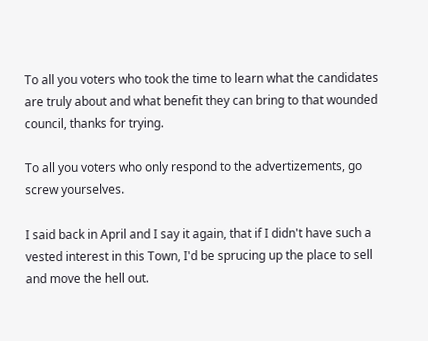To all you voters who took the time to learn what the candidates are truly about and what benefit they can bring to that wounded council, thanks for trying.

To all you voters who only respond to the advertizements, go screw yourselves.

I said back in April and I say it again, that if I didn't have such a vested interest in this Town, I'd be sprucing up the place to sell and move the hell out.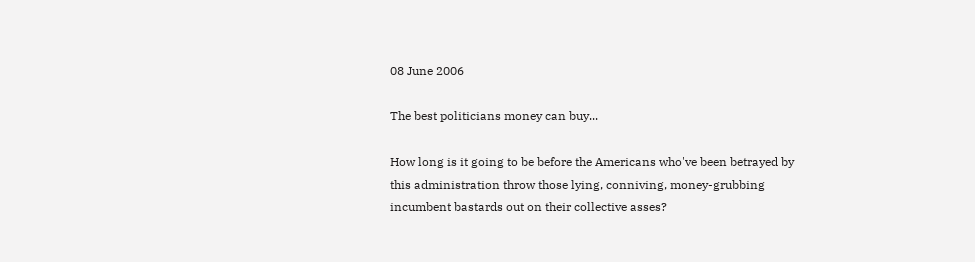08 June 2006

The best politicians money can buy...

How long is it going to be before the Americans who've been betrayed by
this administration throw those lying, conniving, money-grubbing
incumbent bastards out on their collective asses?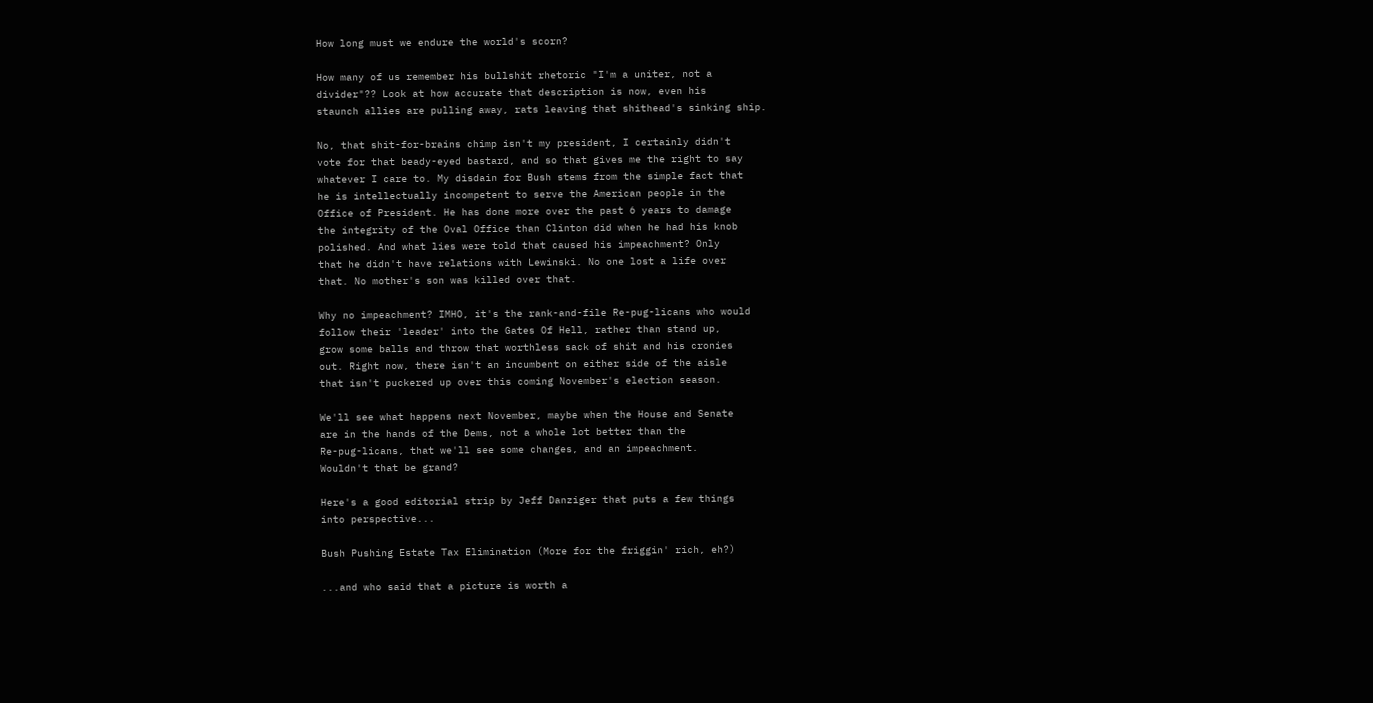How long must we endure the world's scorn?

How many of us remember his bullshit rhetoric "I'm a uniter, not a
divider"?? Look at how accurate that description is now, even his
staunch allies are pulling away, rats leaving that shithead's sinking ship.

No, that shit-for-brains chimp isn't my president, I certainly didn't
vote for that beady-eyed bastard, and so that gives me the right to say
whatever I care to. My disdain for Bush stems from the simple fact that
he is intellectually incompetent to serve the American people in the
Office of President. He has done more over the past 6 years to damage
the integrity of the Oval Office than Clinton did when he had his knob
polished. And what lies were told that caused his impeachment? Only
that he didn't have relations with Lewinski. No one lost a life over
that. No mother's son was killed over that.

Why no impeachment? IMHO, it's the rank-and-file Re-pug-licans who would
follow their 'leader' into the Gates Of Hell, rather than stand up,
grow some balls and throw that worthless sack of shit and his cronies
out. Right now, there isn't an incumbent on either side of the aisle
that isn't puckered up over this coming November's election season.

We'll see what happens next November, maybe when the House and Senate
are in the hands of the Dems, not a whole lot better than the
Re-pug-licans, that we'll see some changes, and an impeachment.
Wouldn't that be grand?

Here's a good editorial strip by Jeff Danziger that puts a few things
into perspective...

Bush Pushing Estate Tax Elimination (More for the friggin' rich, eh?)

...and who said that a picture is worth a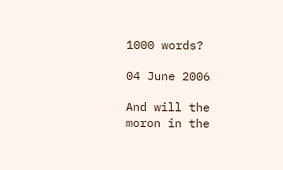1000 words?

04 June 2006

And will the moron in the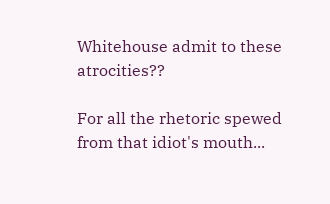Whitehouse admit to these atrocities??

For all the rhetoric spewed from that idiot's mouth...